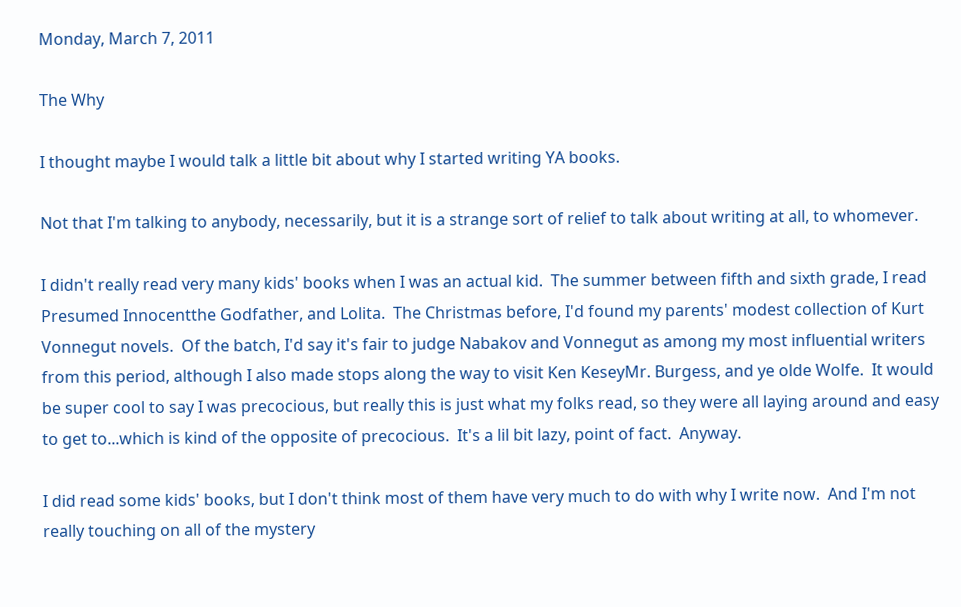Monday, March 7, 2011

The Why

I thought maybe I would talk a little bit about why I started writing YA books.

Not that I'm talking to anybody, necessarily, but it is a strange sort of relief to talk about writing at all, to whomever.

I didn't really read very many kids' books when I was an actual kid.  The summer between fifth and sixth grade, I read Presumed Innocentthe Godfather, and Lolita.  The Christmas before, I'd found my parents' modest collection of Kurt Vonnegut novels.  Of the batch, I'd say it's fair to judge Nabakov and Vonnegut as among my most influential writers from this period, although I also made stops along the way to visit Ken KeseyMr. Burgess, and ye olde Wolfe.  It would be super cool to say I was precocious, but really this is just what my folks read, so they were all laying around and easy to get to...which is kind of the opposite of precocious.  It's a lil bit lazy, point of fact.  Anyway.

I did read some kids' books, but I don't think most of them have very much to do with why I write now.  And I'm not really touching on all of the mystery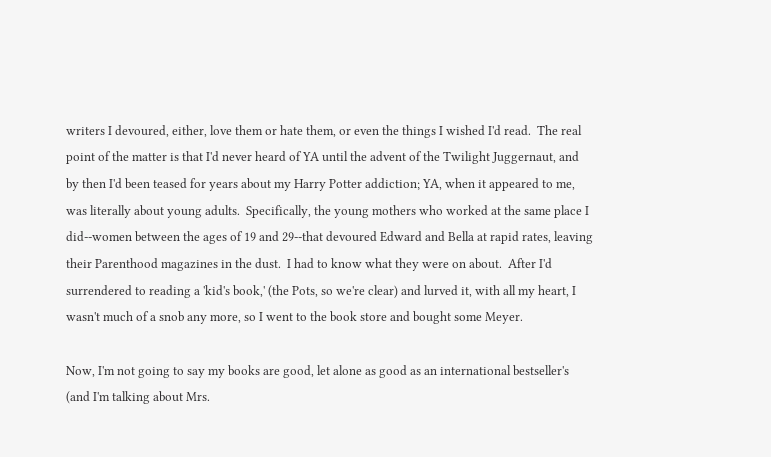writers I devoured, either, love them or hate them, or even the things I wished I'd read.  The real point of the matter is that I'd never heard of YA until the advent of the Twilight Juggernaut, and by then I'd been teased for years about my Harry Potter addiction; YA, when it appeared to me, was literally about young adults.  Specifically, the young mothers who worked at the same place I did--women between the ages of 19 and 29--that devoured Edward and Bella at rapid rates, leaving their Parenthood magazines in the dust.  I had to know what they were on about.  After I'd surrendered to reading a 'kid's book,' (the Pots, so we're clear) and lurved it, with all my heart, I wasn't much of a snob any more, so I went to the book store and bought some Meyer.

Now, I'm not going to say my books are good, let alone as good as an international bestseller's (and I'm talking about Mrs.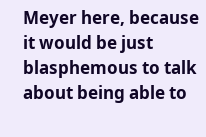Meyer here, because it would be just blasphemous to talk about being able to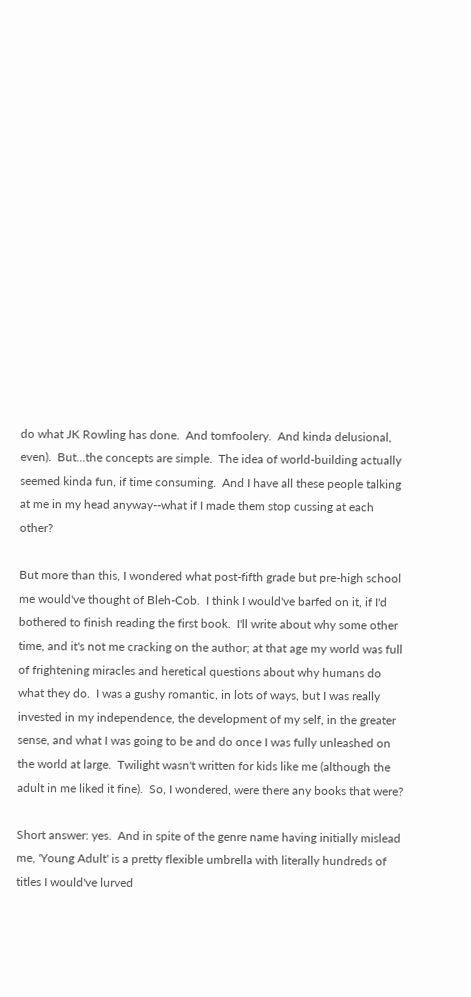do what JK Rowling has done.  And tomfoolery.  And kinda delusional, even).  But...the concepts are simple.  The idea of world-building actually seemed kinda fun, if time consuming.  And I have all these people talking at me in my head anyway--what if I made them stop cussing at each other?

But more than this, I wondered what post-fifth grade but pre-high school me would've thought of Bleh-Cob.  I think I would've barfed on it, if I'd bothered to finish reading the first book.  I'll write about why some other time, and it's not me cracking on the author; at that age my world was full of frightening miracles and heretical questions about why humans do what they do.  I was a gushy romantic, in lots of ways, but I was really invested in my independence, the development of my self, in the greater sense, and what I was going to be and do once I was fully unleashed on the world at large.  Twilight wasn't written for kids like me (although the adult in me liked it fine).  So, I wondered, were there any books that were?

Short answer: yes.  And in spite of the genre name having initially mislead me, 'Young Adult' is a pretty flexible umbrella with literally hundreds of titles I would've lurved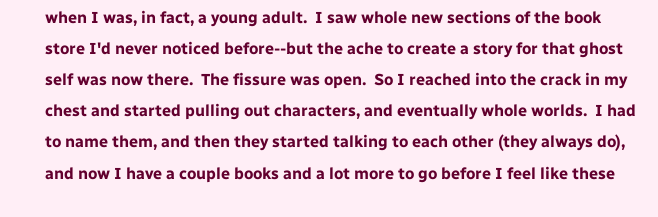when I was, in fact, a young adult.  I saw whole new sections of the book store I'd never noticed before--but the ache to create a story for that ghost self was now there.  The fissure was open.  So I reached into the crack in my chest and started pulling out characters, and eventually whole worlds.  I had to name them, and then they started talking to each other (they always do), and now I have a couple books and a lot more to go before I feel like these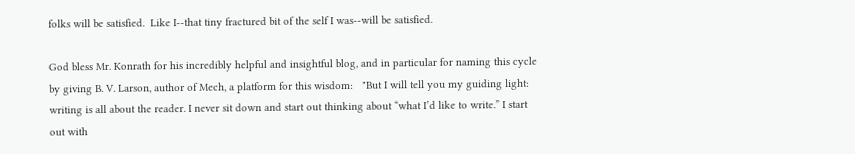folks will be satisfied.  Like I--that tiny fractured bit of the self I was--will be satisfied.

God bless Mr. Konrath for his incredibly helpful and insightful blog, and in particular for naming this cycle by giving B. V. Larson, author of Mech, a platform for this wisdom:   "But I will tell you my guiding light: writing is all about the reader. I never sit down and start out thinking about “what I’d like to write.” I start out with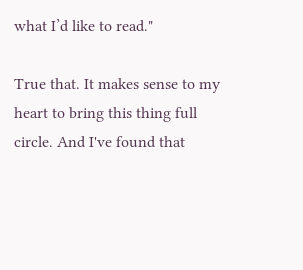what I’d like to read."

True that. It makes sense to my heart to bring this thing full circle. And I've found that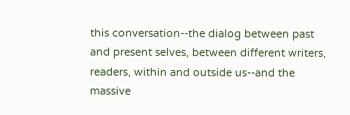this conversation--the dialog between past and present selves, between different writers, readers, within and outside us--and the massive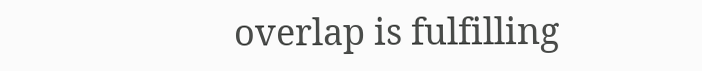overlap is fulfilling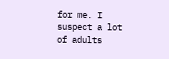for me. I suspect a lot of adults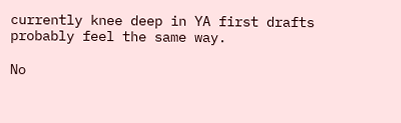currently knee deep in YA first drafts probably feel the same way.

No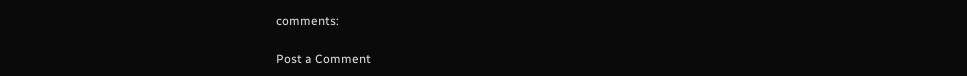comments:

Post a Comment